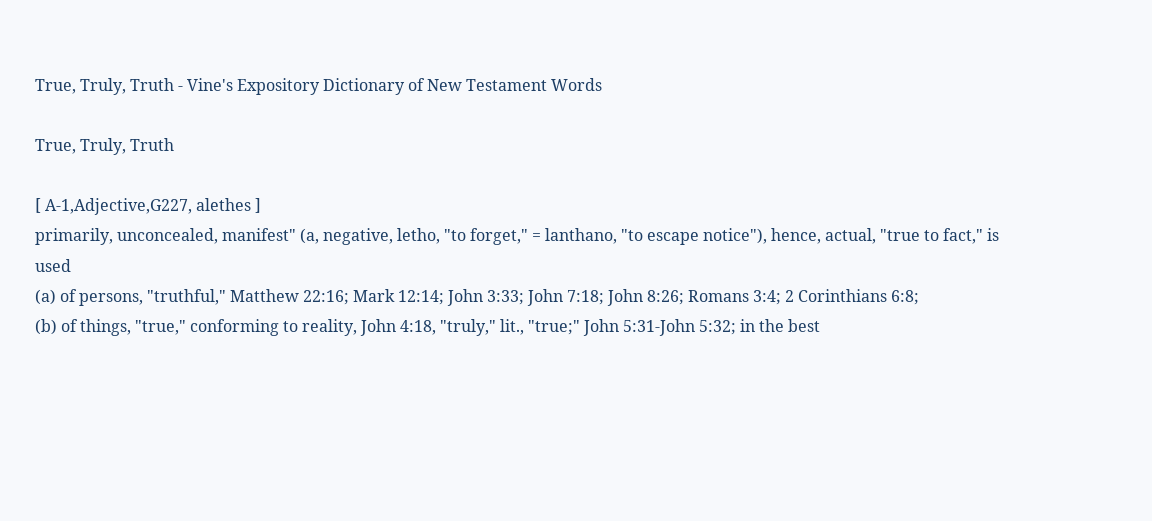True, Truly, Truth - Vine's Expository Dictionary of New Testament Words

True, Truly, Truth

[ A-1,Adjective,G227, alethes ]
primarily, unconcealed, manifest" (a, negative, letho, "to forget," = lanthano, "to escape notice"), hence, actual, "true to fact," is used
(a) of persons, "truthful," Matthew 22:16; Mark 12:14; John 3:33; John 7:18; John 8:26; Romans 3:4; 2 Corinthians 6:8;
(b) of things, "true," conforming to reality, John 4:18, "truly," lit., "true;" John 5:31-John 5:32; in the best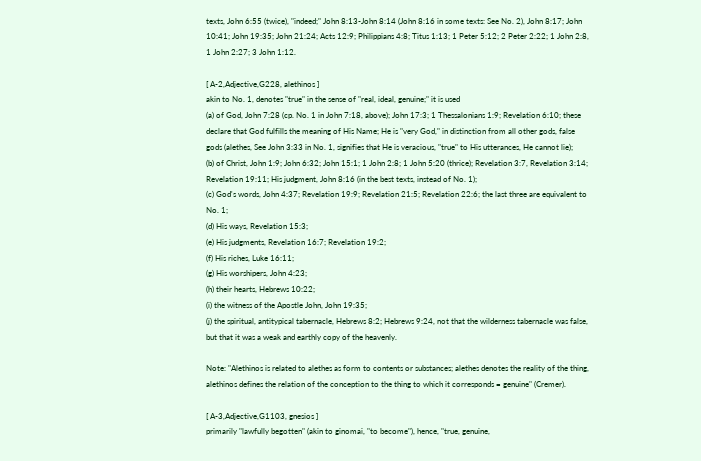texts, John 6:55 (twice), "indeed;" John 8:13-John 8:14 (John 8:16 in some texts: See No. 2), John 8:17; John 10:41; John 19:35; John 21:24; Acts 12:9; Philippians 4:8; Titus 1:13; 1 Peter 5:12; 2 Peter 2:22; 1 John 2:8, 1 John 2:27; 3 John 1:12.

[ A-2,Adjective,G228, alethinos ]
akin to No. 1, denotes "true" in the sense of "real, ideal, genuine;" it is used
(a) of God, John 7:28 (cp. No. 1 in John 7:18, above); John 17:3; 1 Thessalonians 1:9; Revelation 6:10; these declare that God fulfills the meaning of His Name; He is "very God," in distinction from all other gods, false gods (alethes, See John 3:33 in No. 1, signifies that He is veracious, "true" to His utterances, He cannot lie);
(b) of Christ, John 1:9; John 6:32; John 15:1; 1 John 2:8; 1 John 5:20 (thrice); Revelation 3:7, Revelation 3:14; Revelation 19:11; His judgment, John 8:16 (in the best texts, instead of No. 1);
(c) God's words, John 4:37; Revelation 19:9; Revelation 21:5; Revelation 22:6; the last three are equivalent to No. 1;
(d) His ways, Revelation 15:3;
(e) His judgments, Revelation 16:7; Revelation 19:2;
(f) His riches, Luke 16:11;
(g) His worshipers, John 4:23;
(h) their hearts, Hebrews 10:22;
(i) the witness of the Apostle John, John 19:35;
(j) the spiritual, antitypical tabernacle, Hebrews 8:2; Hebrews 9:24, not that the wilderness tabernacle was false, but that it was a weak and earthly copy of the heavenly.

Note: "Alethinos is related to alethes as form to contents or substances; alethes denotes the reality of the thing, alethinos defines the relation of the conception to the thing to which it corresponds = genuine" (Cremer).

[ A-3,Adjective,G1103, gnesios ]
primarily "lawfully begotten" (akin to ginomai, "to become"), hence, "true, genuine,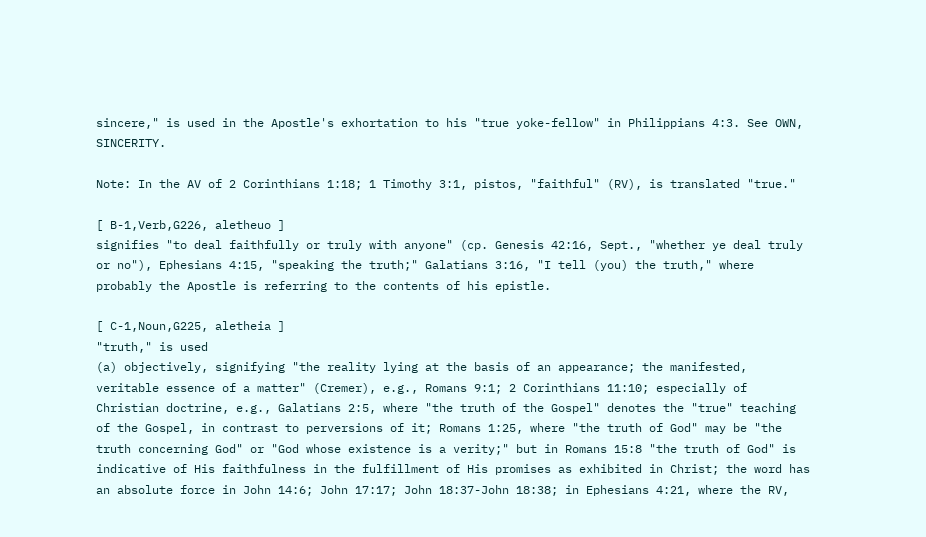sincere," is used in the Apostle's exhortation to his "true yoke-fellow" in Philippians 4:3. See OWN, SINCERITY.

Note: In the AV of 2 Corinthians 1:18; 1 Timothy 3:1, pistos, "faithful" (RV), is translated "true."

[ B-1,Verb,G226, aletheuo ]
signifies "to deal faithfully or truly with anyone" (cp. Genesis 42:16, Sept., "whether ye deal truly or no"), Ephesians 4:15, "speaking the truth;" Galatians 3:16, "I tell (you) the truth," where probably the Apostle is referring to the contents of his epistle.

[ C-1,Noun,G225, aletheia ]
"truth," is used
(a) objectively, signifying "the reality lying at the basis of an appearance; the manifested, veritable essence of a matter" (Cremer), e.g., Romans 9:1; 2 Corinthians 11:10; especially of Christian doctrine, e.g., Galatians 2:5, where "the truth of the Gospel" denotes the "true" teaching of the Gospel, in contrast to perversions of it; Romans 1:25, where "the truth of God" may be "the truth concerning God" or "God whose existence is a verity;" but in Romans 15:8 "the truth of God" is indicative of His faithfulness in the fulfillment of His promises as exhibited in Christ; the word has an absolute force in John 14:6; John 17:17; John 18:37-John 18:38; in Ephesians 4:21, where the RV,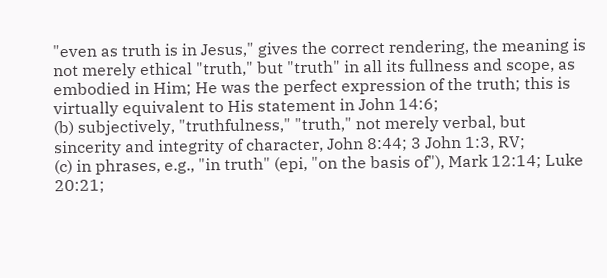"even as truth is in Jesus," gives the correct rendering, the meaning is not merely ethical "truth," but "truth" in all its fullness and scope, as embodied in Him; He was the perfect expression of the truth; this is virtually equivalent to His statement in John 14:6;
(b) subjectively, "truthfulness," "truth," not merely verbal, but sincerity and integrity of character, John 8:44; 3 John 1:3, RV;
(c) in phrases, e.g., "in truth" (epi, "on the basis of"), Mark 12:14; Luke 20:21;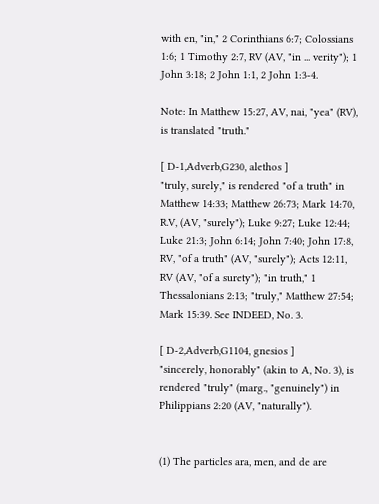with en, "in," 2 Corinthians 6:7; Colossians 1:6; 1 Timothy 2:7, RV (AV, "in ... verity"); 1 John 3:18; 2 John 1:1, 2 John 1:3-4.

Note: In Matthew 15:27, AV, nai, "yea" (RV), is translated "truth."

[ D-1,Adverb,G230, alethos ]
"truly, surely," is rendered "of a truth" in Matthew 14:33; Matthew 26:73; Mark 14:70, R.V, (AV, "surely"); Luke 9:27; Luke 12:44; Luke 21:3; John 6:14; John 7:40; John 17:8, RV, "of a truth" (AV, "surely"); Acts 12:11, RV (AV, "of a surety"); "in truth," 1 Thessalonians 2:13; "truly," Matthew 27:54; Mark 15:39. See INDEED, No. 3.

[ D-2,Adverb,G1104, gnesios ]
"sincerely, honorably" (akin to A, No. 3), is rendered "truly" (marg., "genuinely") in Philippians 2:20 (AV, "naturally").


(1) The particles ara, men, and de are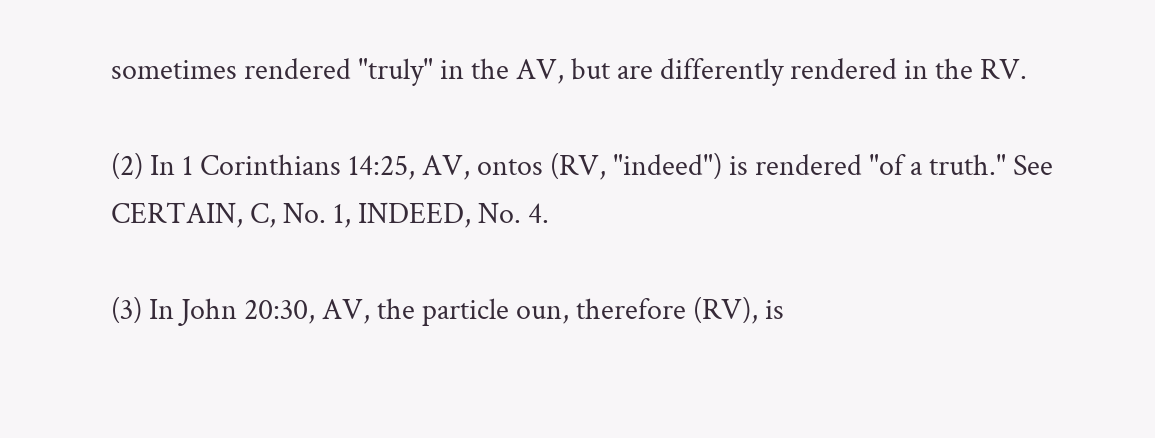sometimes rendered "truly" in the AV, but are differently rendered in the RV.

(2) In 1 Corinthians 14:25, AV, ontos (RV, "indeed") is rendered "of a truth." See CERTAIN, C, No. 1, INDEED, No. 4.

(3) In John 20:30, AV, the particle oun, therefore (RV), is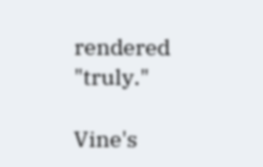rendered "truly."

Vine's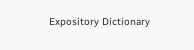Expository Dictionary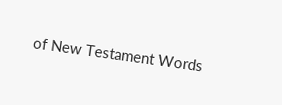of New Testament Words